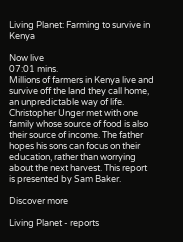Living Planet: Farming to survive in Kenya

Now live
07:01 mins.
Millions of farmers in Kenya live and survive off the land they call home, an unpredictable way of life. Christopher Unger met with one family whose source of food is also their source of income. The father hopes his sons can focus on their education, rather than worrying about the next harvest. This report is presented by Sam Baker.

Discover more

Living Planet - reports